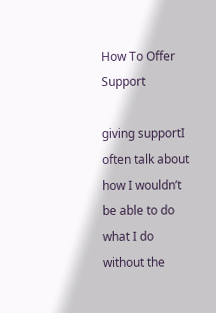How To Offer Support

giving supportI often talk about how I wouldn’t be able to do what I do without the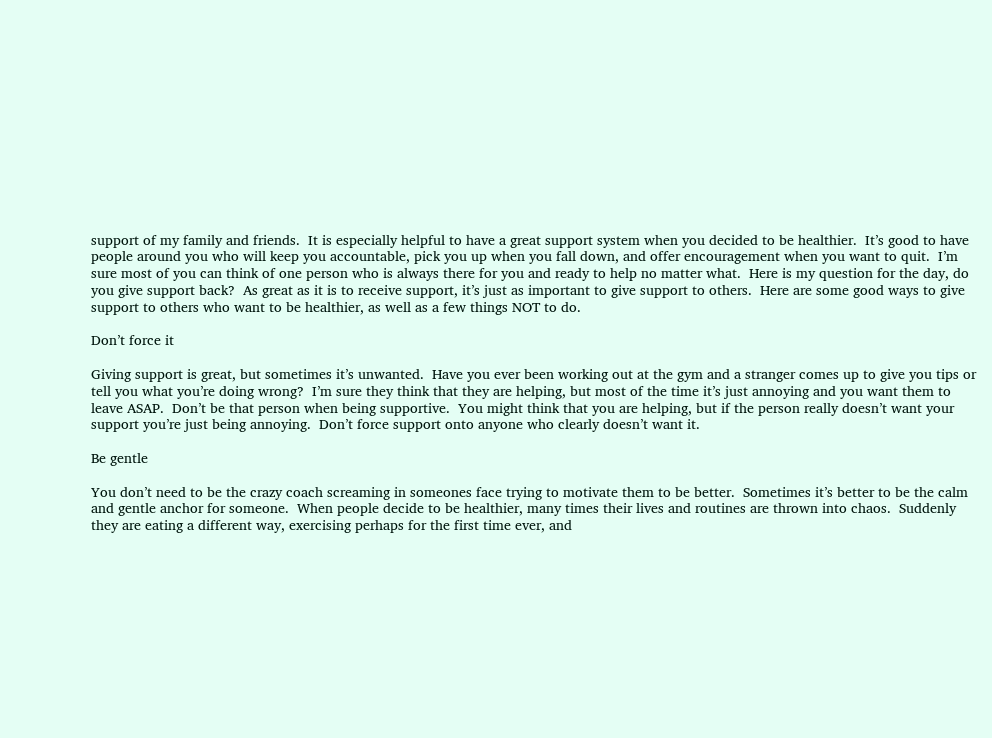support of my family and friends.  It is especially helpful to have a great support system when you decided to be healthier.  It’s good to have people around you who will keep you accountable, pick you up when you fall down, and offer encouragement when you want to quit.  I’m sure most of you can think of one person who is always there for you and ready to help no matter what.  Here is my question for the day, do you give support back?  As great as it is to receive support, it’s just as important to give support to others.  Here are some good ways to give support to others who want to be healthier, as well as a few things NOT to do.

Don’t force it

Giving support is great, but sometimes it’s unwanted.  Have you ever been working out at the gym and a stranger comes up to give you tips or tell you what you’re doing wrong?  I’m sure they think that they are helping, but most of the time it’s just annoying and you want them to leave ASAP.  Don’t be that person when being supportive.  You might think that you are helping, but if the person really doesn’t want your support you’re just being annoying.  Don’t force support onto anyone who clearly doesn’t want it.

Be gentle

You don’t need to be the crazy coach screaming in someones face trying to motivate them to be better.  Sometimes it’s better to be the calm and gentle anchor for someone.  When people decide to be healthier, many times their lives and routines are thrown into chaos.  Suddenly they are eating a different way, exercising perhaps for the first time ever, and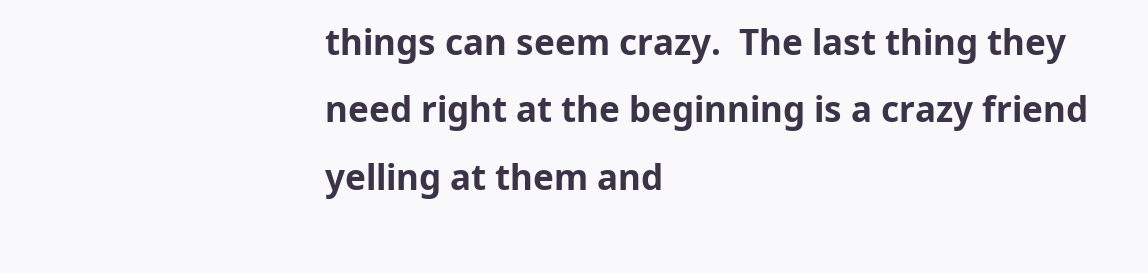things can seem crazy.  The last thing they need right at the beginning is a crazy friend yelling at them and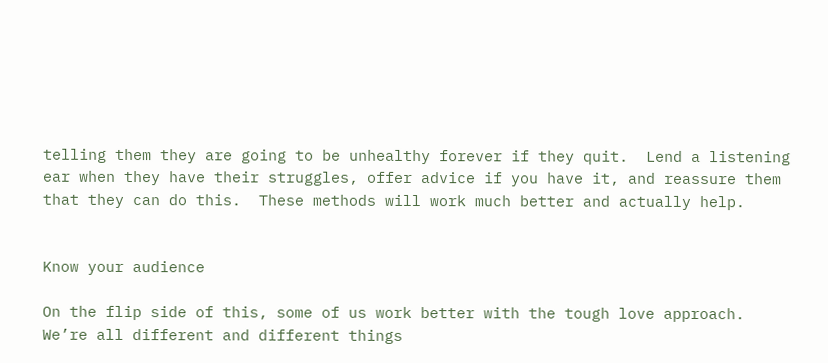telling them they are going to be unhealthy forever if they quit.  Lend a listening ear when they have their struggles, offer advice if you have it, and reassure them that they can do this.  These methods will work much better and actually help.


Know your audience

On the flip side of this, some of us work better with the tough love approach.  We’re all different and different things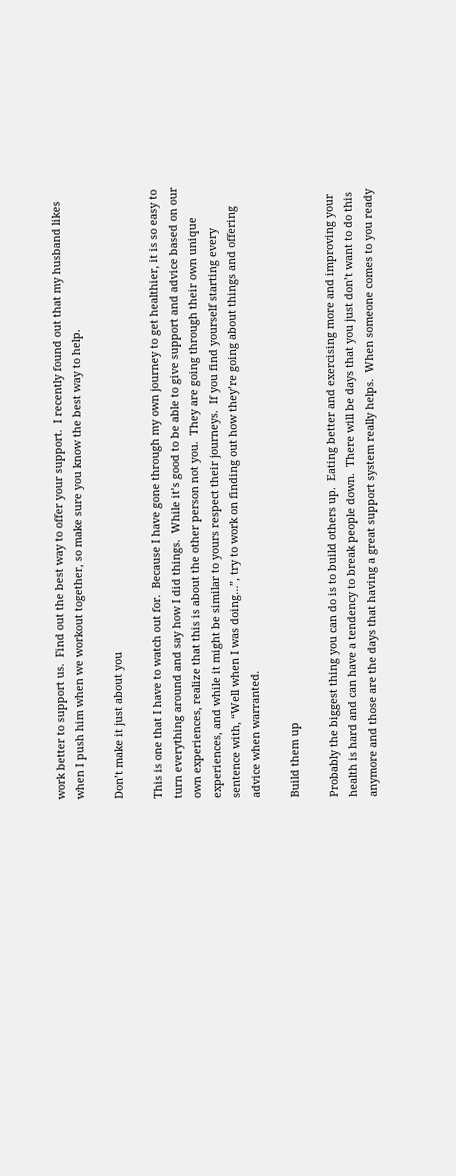work better to support us.  Find out the best way to offer your support.  I recently found out that my husband likes when I push him when we workout together, so make sure you know the best way to help.

Don’t make it just about you

This is one that I have to watch out for.  Because I have gone through my own journey to get healthier, it is so easy to turn everything around and say how I did things.  While it’s good to be able to give support and advice based on our own experiences, realize that this is about the other person not you.  They are going through their own unique experiences, and while it might be similar to yours respect their journeys.  If you find yourself starting every sentence with, “Well when I was doing…”, try to work on finding out how they’re going about things and offering advice when warranted.

Build them up

Probably the biggest thing you can do is to build others up.  Eating better and exercising more and improving your health is hard and can have a tendency to break people down.  There will be days that you just don’t want to do this anymore and those are the days that having a great support system really helps.  When someone comes to you ready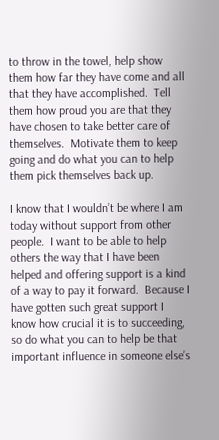to throw in the towel, help show them how far they have come and all that they have accomplished.  Tell them how proud you are that they have chosen to take better care of themselves.  Motivate them to keep going and do what you can to help them pick themselves back up.

I know that I wouldn’t be where I am today without support from other people.  I want to be able to help others the way that I have been helped and offering support is a kind of a way to pay it forward.  Because I have gotten such great support I know how crucial it is to succeeding, so do what you can to help be that important influence in someone else’s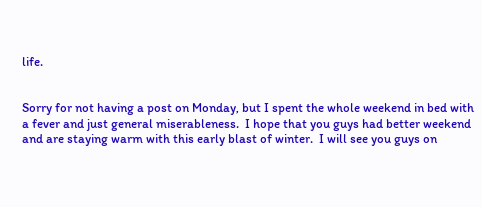life.


Sorry for not having a post on Monday, but I spent the whole weekend in bed with a fever and just general miserableness.  I hope that you guys had better weekend and are staying warm with this early blast of winter.  I will see you guys on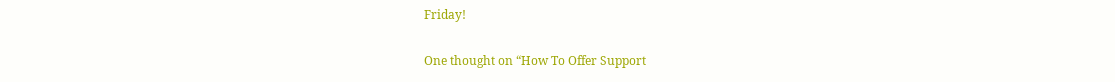Friday!

One thought on “How To Offer Support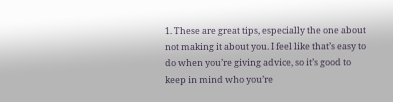1. These are great tips, especially the one about not making it about you. I feel like that’s easy to do when you’re giving advice, so it’s good to keep in mind who you’re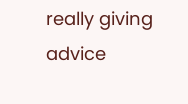really giving advice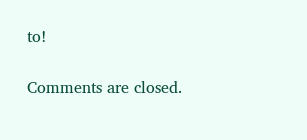to!

Comments are closed.